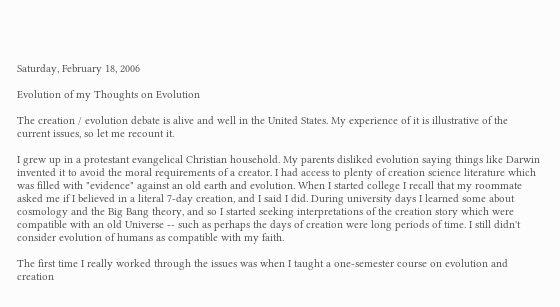Saturday, February 18, 2006

Evolution of my Thoughts on Evolution

The creation / evolution debate is alive and well in the United States. My experience of it is illustrative of the current issues, so let me recount it.

I grew up in a protestant evangelical Christian household. My parents disliked evolution saying things like Darwin invented it to avoid the moral requirements of a creator. I had access to plenty of creation science literature which was filled with "evidence" against an old earth and evolution. When I started college I recall that my roommate asked me if I believed in a literal 7-day creation, and I said I did. During university days I learned some about cosmology and the Big Bang theory, and so I started seeking interpretations of the creation story which were compatible with an old Universe -- such as perhaps the days of creation were long periods of time. I still didn't consider evolution of humans as compatible with my faith.

The first time I really worked through the issues was when I taught a one-semester course on evolution and creation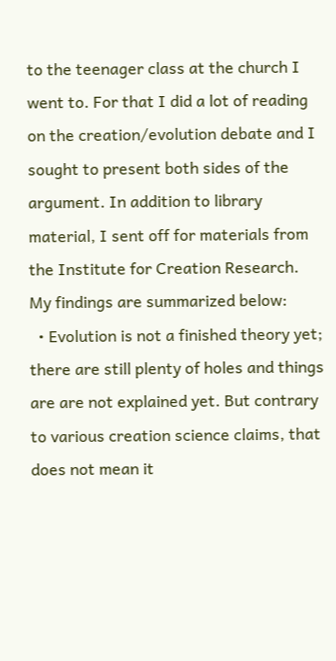to the teenager class at the church I went to. For that I did a lot of reading on the creation/evolution debate and I sought to present both sides of the argument. In addition to library material, I sent off for materials from the Institute for Creation Research. My findings are summarized below:
  • Evolution is not a finished theory yet; there are still plenty of holes and things are are not explained yet. But contrary to various creation science claims, that does not mean it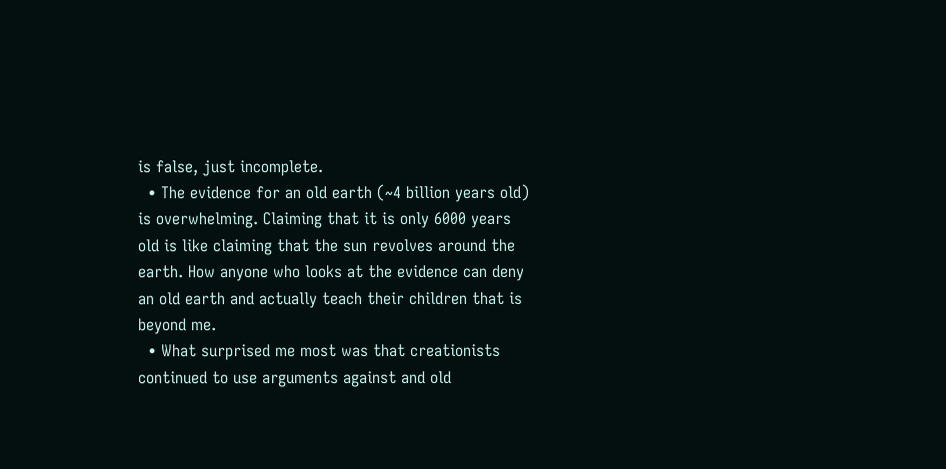is false, just incomplete.
  • The evidence for an old earth (~4 billion years old) is overwhelming. Claiming that it is only 6000 years old is like claiming that the sun revolves around the earth. How anyone who looks at the evidence can deny an old earth and actually teach their children that is beyond me.
  • What surprised me most was that creationists continued to use arguments against and old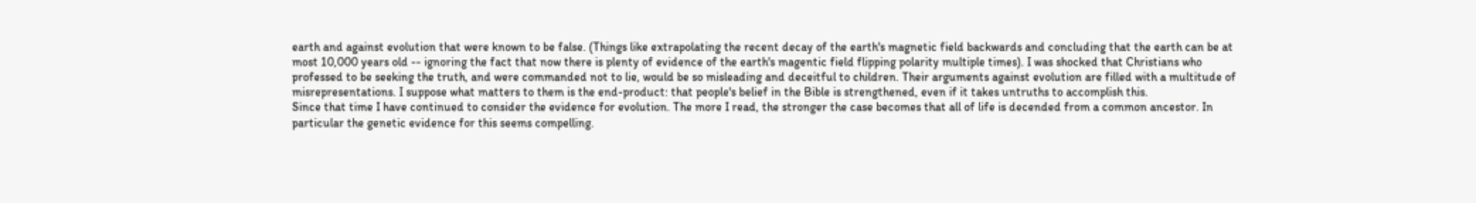earth and against evolution that were known to be false. (Things like extrapolating the recent decay of the earth's magnetic field backwards and concluding that the earth can be at most 10,000 years old -- ignoring the fact that now there is plenty of evidence of the earth's magentic field flipping polarity multiple times). I was shocked that Christians who professed to be seeking the truth, and were commanded not to lie, would be so misleading and deceitful to children. Their arguments against evolution are filled with a multitude of misrepresentations. I suppose what matters to them is the end-product: that people's belief in the Bible is strengthened, even if it takes untruths to accomplish this.
Since that time I have continued to consider the evidence for evolution. The more I read, the stronger the case becomes that all of life is decended from a common ancestor. In particular the genetic evidence for this seems compelling.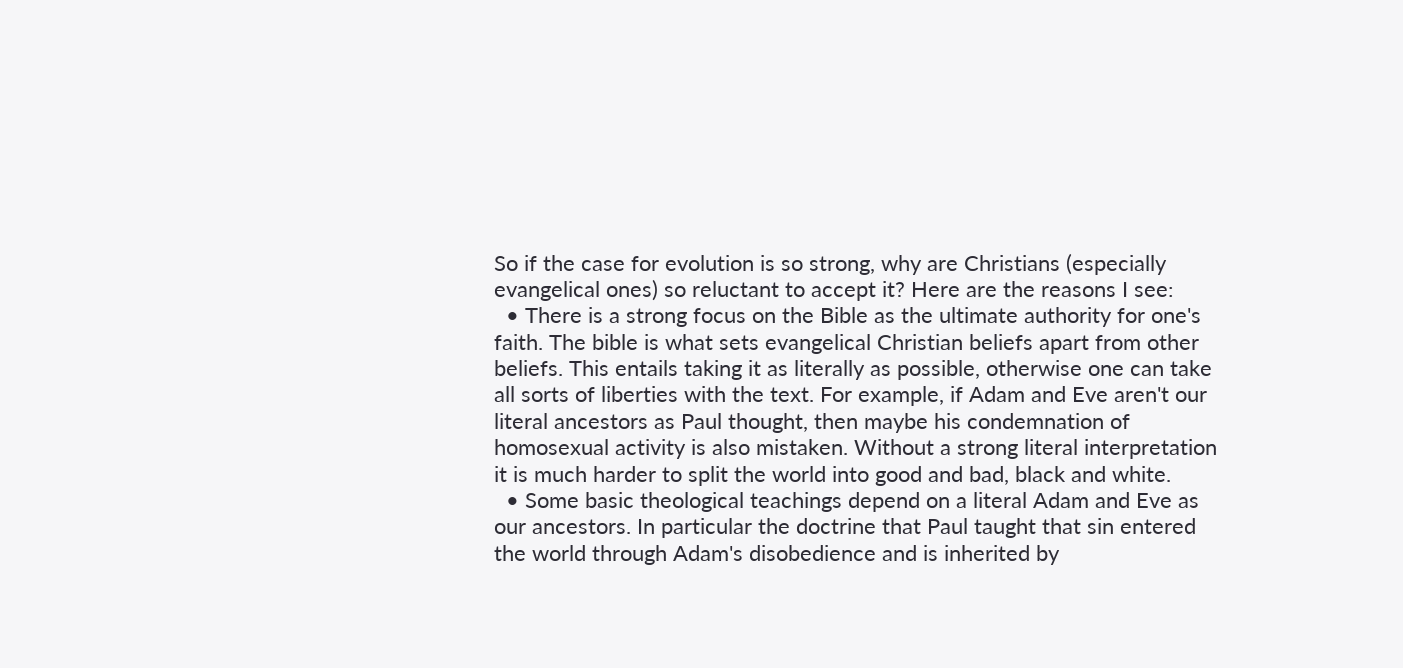So if the case for evolution is so strong, why are Christians (especially evangelical ones) so reluctant to accept it? Here are the reasons I see:
  • There is a strong focus on the Bible as the ultimate authority for one's faith. The bible is what sets evangelical Christian beliefs apart from other beliefs. This entails taking it as literally as possible, otherwise one can take all sorts of liberties with the text. For example, if Adam and Eve aren't our literal ancestors as Paul thought, then maybe his condemnation of homosexual activity is also mistaken. Without a strong literal interpretation it is much harder to split the world into good and bad, black and white.
  • Some basic theological teachings depend on a literal Adam and Eve as our ancestors. In particular the doctrine that Paul taught that sin entered the world through Adam's disobedience and is inherited by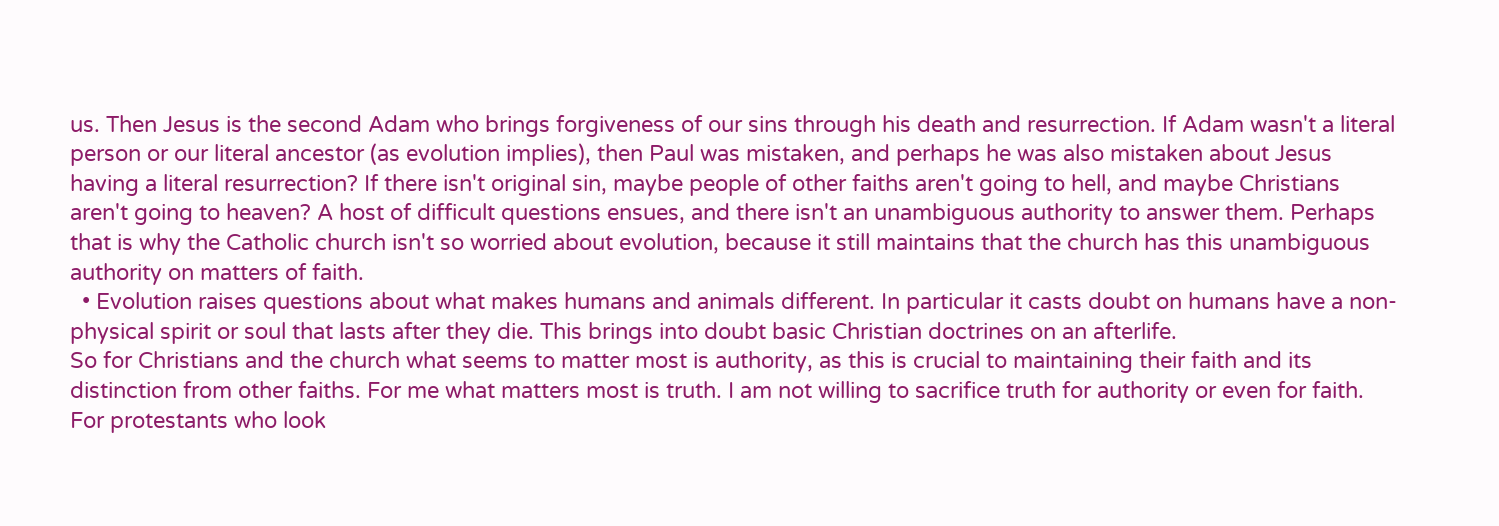us. Then Jesus is the second Adam who brings forgiveness of our sins through his death and resurrection. If Adam wasn't a literal person or our literal ancestor (as evolution implies), then Paul was mistaken, and perhaps he was also mistaken about Jesus having a literal resurrection? If there isn't original sin, maybe people of other faiths aren't going to hell, and maybe Christians aren't going to heaven? A host of difficult questions ensues, and there isn't an unambiguous authority to answer them. Perhaps that is why the Catholic church isn't so worried about evolution, because it still maintains that the church has this unambiguous authority on matters of faith.
  • Evolution raises questions about what makes humans and animals different. In particular it casts doubt on humans have a non-physical spirit or soul that lasts after they die. This brings into doubt basic Christian doctrines on an afterlife.
So for Christians and the church what seems to matter most is authority, as this is crucial to maintaining their faith and its distinction from other faiths. For me what matters most is truth. I am not willing to sacrifice truth for authority or even for faith. For protestants who look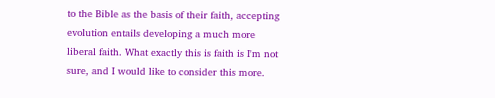to the Bible as the basis of their faith, accepting evolution entails developing a much more liberal faith. What exactly this is faith is I'm not sure, and I would like to consider this more.